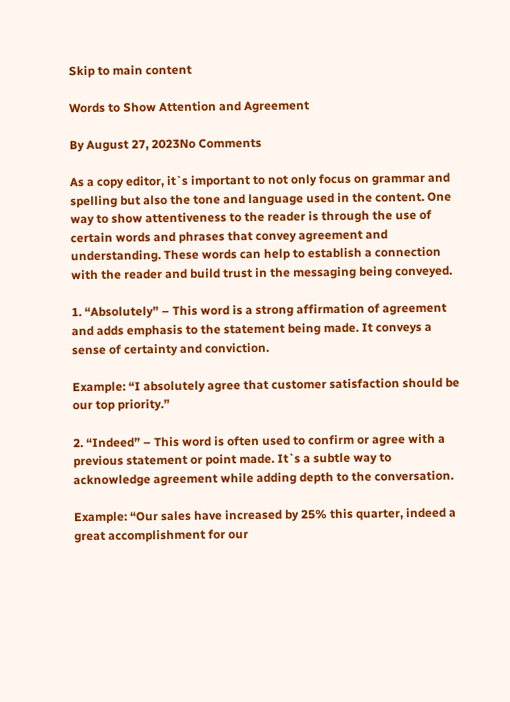Skip to main content

Words to Show Attention and Agreement

By August 27, 2023No Comments

As a copy editor, it`s important to not only focus on grammar and spelling but also the tone and language used in the content. One way to show attentiveness to the reader is through the use of certain words and phrases that convey agreement and understanding. These words can help to establish a connection with the reader and build trust in the messaging being conveyed.

1. “Absolutely” – This word is a strong affirmation of agreement and adds emphasis to the statement being made. It conveys a sense of certainty and conviction.

Example: “I absolutely agree that customer satisfaction should be our top priority.”

2. “Indeed” – This word is often used to confirm or agree with a previous statement or point made. It`s a subtle way to acknowledge agreement while adding depth to the conversation.

Example: “Our sales have increased by 25% this quarter, indeed a great accomplishment for our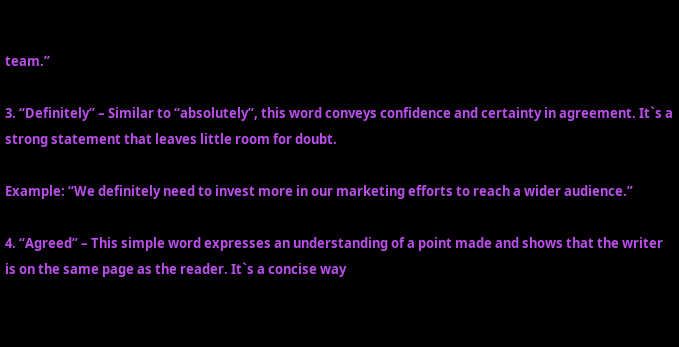team.”

3. “Definitely” – Similar to “absolutely”, this word conveys confidence and certainty in agreement. It`s a strong statement that leaves little room for doubt.

Example: “We definitely need to invest more in our marketing efforts to reach a wider audience.”

4. “Agreed” – This simple word expresses an understanding of a point made and shows that the writer is on the same page as the reader. It`s a concise way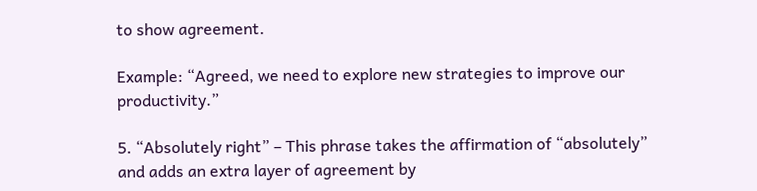to show agreement.

Example: “Agreed, we need to explore new strategies to improve our productivity.”

5. “Absolutely right” – This phrase takes the affirmation of “absolutely” and adds an extra layer of agreement by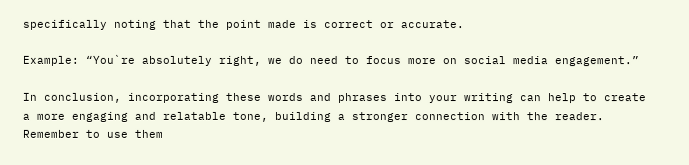specifically noting that the point made is correct or accurate.

Example: “You`re absolutely right, we do need to focus more on social media engagement.”

In conclusion, incorporating these words and phrases into your writing can help to create a more engaging and relatable tone, building a stronger connection with the reader. Remember to use them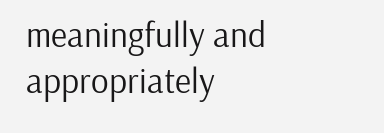meaningfully and appropriately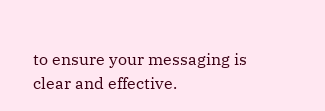to ensure your messaging is clear and effective.